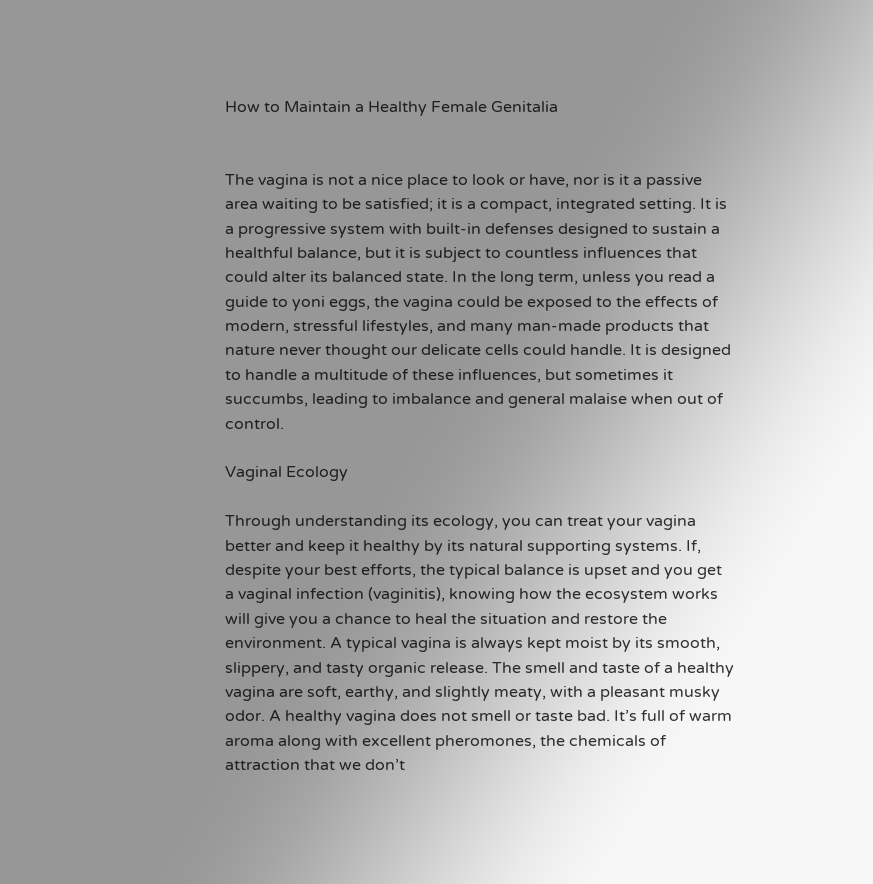How to Maintain a Healthy Female Genitalia


The vagina is not a nice place to look or have, nor is it a passive area waiting to be satisfied; it is a compact, integrated setting. It is a progressive system with built-in defenses designed to sustain a healthful balance, but it is subject to countless influences that could alter its balanced state. In the long term, unless you read a guide to yoni eggs, the vagina could be exposed to the effects of modern, stressful lifestyles, and many man-made products that nature never thought our delicate cells could handle. It is designed to handle a multitude of these influences, but sometimes it succumbs, leading to imbalance and general malaise when out of control.

Vaginal Ecology

Through understanding its ecology, you can treat your vagina better and keep it healthy by its natural supporting systems. If, despite your best efforts, the typical balance is upset and you get a vaginal infection (vaginitis), knowing how the ecosystem works will give you a chance to heal the situation and restore the environment. A typical vagina is always kept moist by its smooth, slippery, and tasty organic release. The smell and taste of a healthy vagina are soft, earthy, and slightly meaty, with a pleasant musky odor. A healthy vagina does not smell or taste bad. It’s full of warm aroma along with excellent pheromones, the chemicals of attraction that we don’t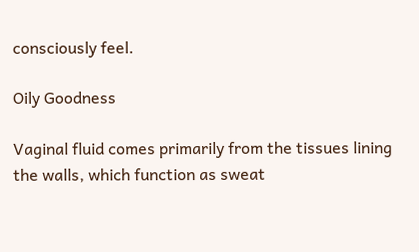consciously feel.

Oily Goodness

Vaginal fluid comes primarily from the tissues lining the walls, which function as sweat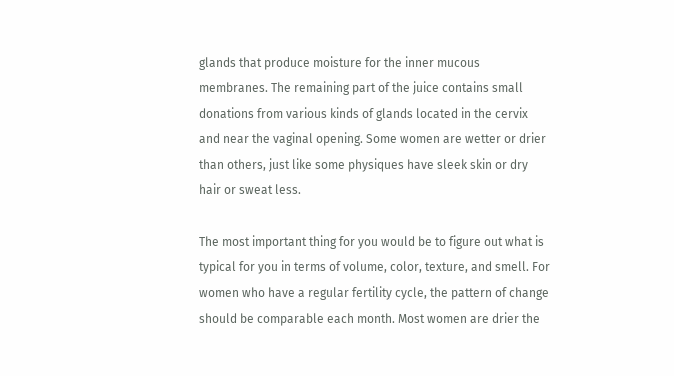glands that produce moisture for the inner mucous membranes. The remaining part of the juice contains small donations from various kinds of glands located in the cervix and near the vaginal opening. Some women are wetter or drier than others, just like some physiques have sleek skin or dry hair or sweat less.

The most important thing for you would be to figure out what is typical for you in terms of volume, color, texture, and smell. For women who have a regular fertility cycle, the pattern of change should be comparable each month. Most women are drier the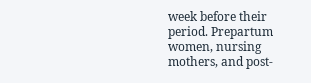week before their period. Prepartum women, nursing mothers, and post-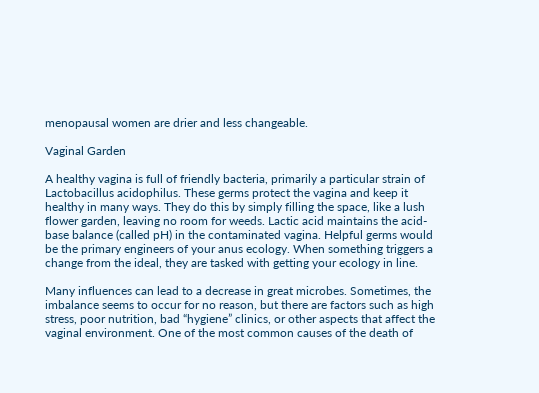menopausal women are drier and less changeable.

Vaginal Garden

A healthy vagina is full of friendly bacteria, primarily a particular strain of Lactobacillus acidophilus. These germs protect the vagina and keep it healthy in many ways. They do this by simply filling the space, like a lush flower garden, leaving no room for weeds. Lactic acid maintains the acid-base balance (called pH) in the contaminated vagina. Helpful germs would be the primary engineers of your anus ecology. When something triggers a change from the ideal, they are tasked with getting your ecology in line.

Many influences can lead to a decrease in great microbes. Sometimes, the imbalance seems to occur for no reason, but there are factors such as high stress, poor nutrition, bad “hygiene” clinics, or other aspects that affect the vaginal environment. One of the most common causes of the death of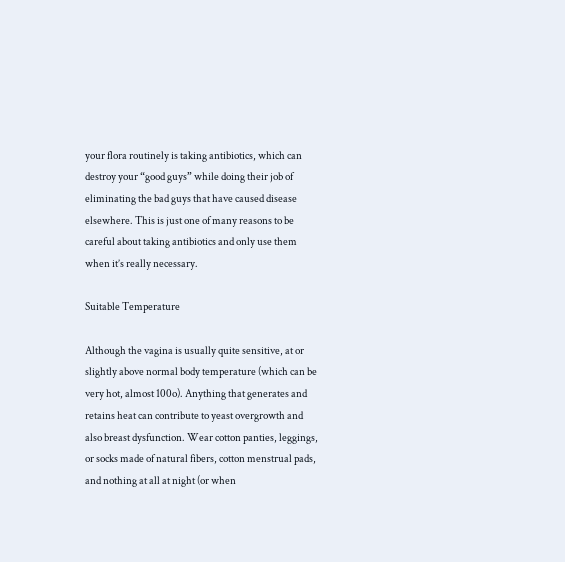your flora routinely is taking antibiotics, which can destroy your “good guys” while doing their job of eliminating the bad guys that have caused disease elsewhere. This is just one of many reasons to be careful about taking antibiotics and only use them when it’s really necessary.

Suitable Temperature

Although the vagina is usually quite sensitive, at or slightly above normal body temperature (which can be very hot, almost 100o). Anything that generates and retains heat can contribute to yeast overgrowth and also breast dysfunction. Wear cotton panties, leggings, or socks made of natural fibers, cotton menstrual pads, and nothing at all at night (or when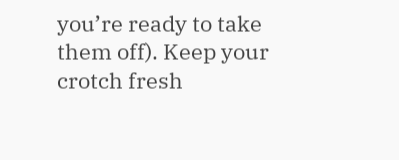you’re ready to take them off). Keep your crotch fresh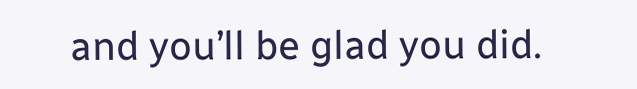and you’ll be glad you did.